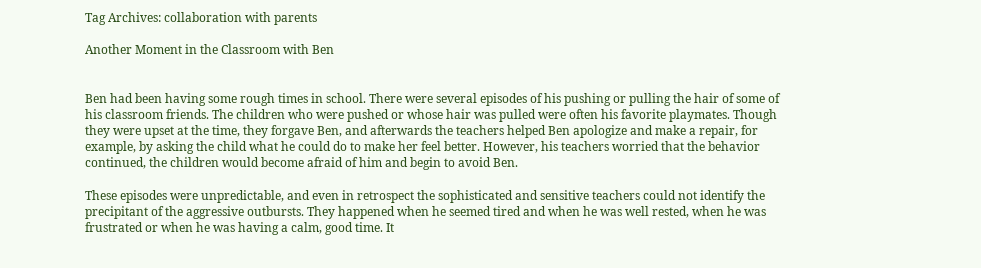Tag Archives: collaboration with parents

Another Moment in the Classroom with Ben


Ben had been having some rough times in school. There were several episodes of his pushing or pulling the hair of some of his classroom friends. The children who were pushed or whose hair was pulled were often his favorite playmates. Though they were upset at the time, they forgave Ben, and afterwards the teachers helped Ben apologize and make a repair, for example, by asking the child what he could do to make her feel better. However, his teachers worried that the behavior continued, the children would become afraid of him and begin to avoid Ben.

These episodes were unpredictable, and even in retrospect the sophisticated and sensitive teachers could not identify the precipitant of the aggressive outbursts. They happened when he seemed tired and when he was well rested, when he was frustrated or when he was having a calm, good time. It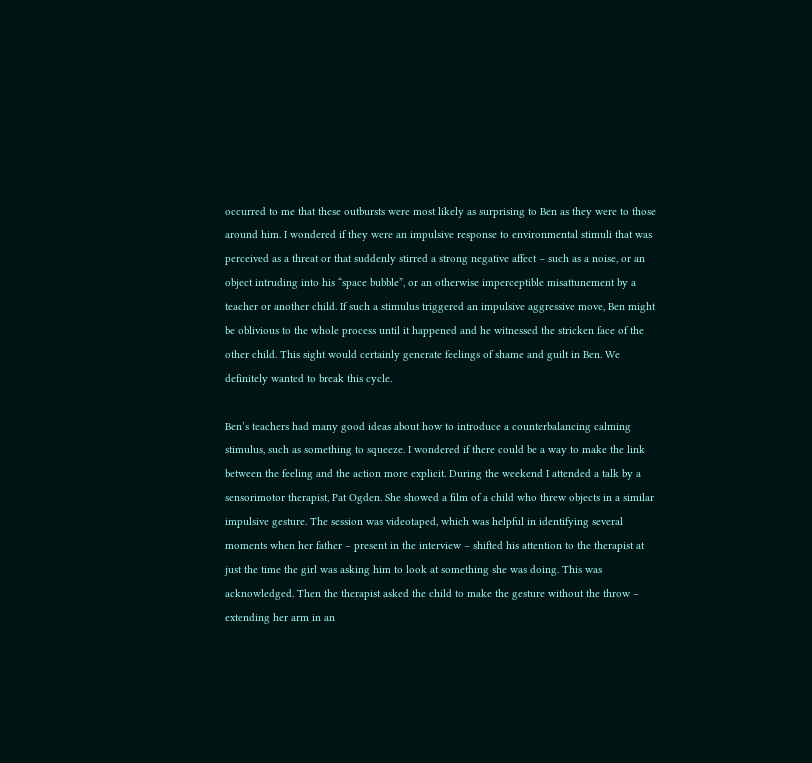occurred to me that these outbursts were most likely as surprising to Ben as they were to those around him. I wondered if they were an impulsive response to environmental stimuli that was perceived as a threat or that suddenly stirred a strong negative affect – such as a noise, or an object intruding into his “space bubble”, or an otherwise imperceptible misattunement by a teacher or another child. If such a stimulus triggered an impulsive aggressive move, Ben might be oblivious to the whole process until it happened and he witnessed the stricken face of the other child. This sight would certainly generate feelings of shame and guilt in Ben. We definitely wanted to break this cycle.

Ben’s teachers had many good ideas about how to introduce a counterbalancing calming stimulus, such as something to squeeze. I wondered if there could be a way to make the link between the feeling and the action more explicit. During the weekend I attended a talk by a sensorimotor therapist, Pat Ogden. She showed a film of a child who threw objects in a similar impulsive gesture. The session was videotaped, which was helpful in identifying several moments when her father – present in the interview – shifted his attention to the therapist at just the time the girl was asking him to look at something she was doing. This was acknowledged. Then the therapist asked the child to make the gesture without the throw – extending her arm in an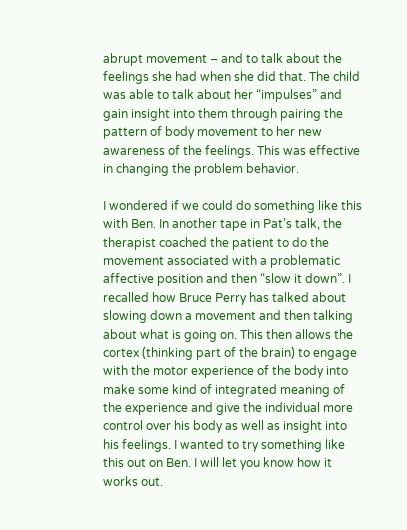abrupt movement – and to talk about the feelings she had when she did that. The child was able to talk about her “impulses” and gain insight into them through pairing the pattern of body movement to her new awareness of the feelings. This was effective in changing the problem behavior.

I wondered if we could do something like this with Ben. In another tape in Pat’s talk, the therapist coached the patient to do the movement associated with a problematic affective position and then “slow it down”. I recalled how Bruce Perry has talked about slowing down a movement and then talking about what is going on. This then allows the cortex (thinking part of the brain) to engage with the motor experience of the body into make some kind of integrated meaning of the experience and give the individual more control over his body as well as insight into his feelings. I wanted to try something like this out on Ben. I will let you know how it works out.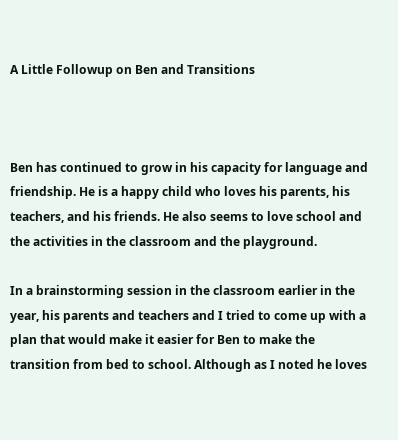A Little Followup on Ben and Transitions



Ben has continued to grow in his capacity for language and friendship. He is a happy child who loves his parents, his teachers, and his friends. He also seems to love school and the activities in the classroom and the playground.

In a brainstorming session in the classroom earlier in the year, his parents and teachers and I tried to come up with a plan that would make it easier for Ben to make the transition from bed to school. Although as I noted he loves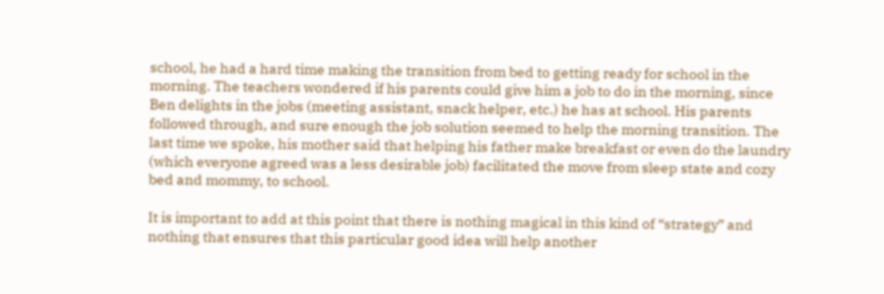school, he had a hard time making the transition from bed to getting ready for school in the morning. The teachers wondered if his parents could give him a job to do in the morning, since Ben delights in the jobs (meeting assistant, snack helper, etc.) he has at school. His parents followed through, and sure enough the job solution seemed to help the morning transition. The last time we spoke, his mother said that helping his father make breakfast or even do the laundry  (which everyone agreed was a less desirable job) facilitated the move from sleep state and cozy bed and mommy, to school.

It is important to add at this point that there is nothing magical in this kind of “strategy” and nothing that ensures that this particular good idea will help another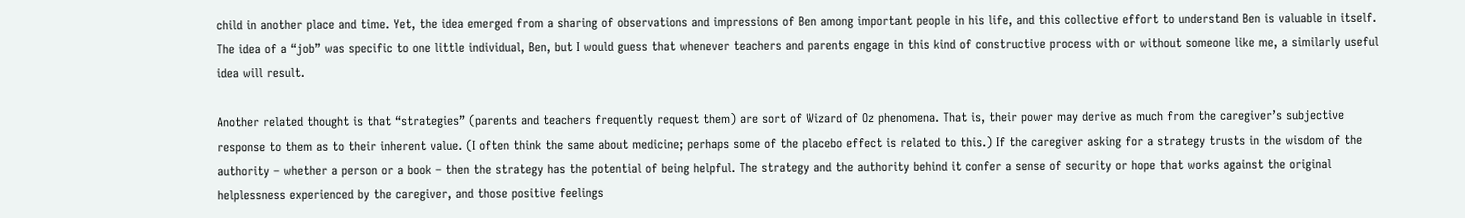child in another place and time. Yet, the idea emerged from a sharing of observations and impressions of Ben among important people in his life, and this collective effort to understand Ben is valuable in itself. The idea of a “job” was specific to one little individual, Ben, but I would guess that whenever teachers and parents engage in this kind of constructive process with or without someone like me, a similarly useful idea will result.

Another related thought is that “strategies” (parents and teachers frequently request them) are sort of Wizard of Oz phenomena. That is, their power may derive as much from the caregiver’s subjective response to them as to their inherent value. (I often think the same about medicine; perhaps some of the placebo effect is related to this.) If the caregiver asking for a strategy trusts in the wisdom of the authority – whether a person or a book – then the strategy has the potential of being helpful. The strategy and the authority behind it confer a sense of security or hope that works against the original helplessness experienced by the caregiver, and those positive feelings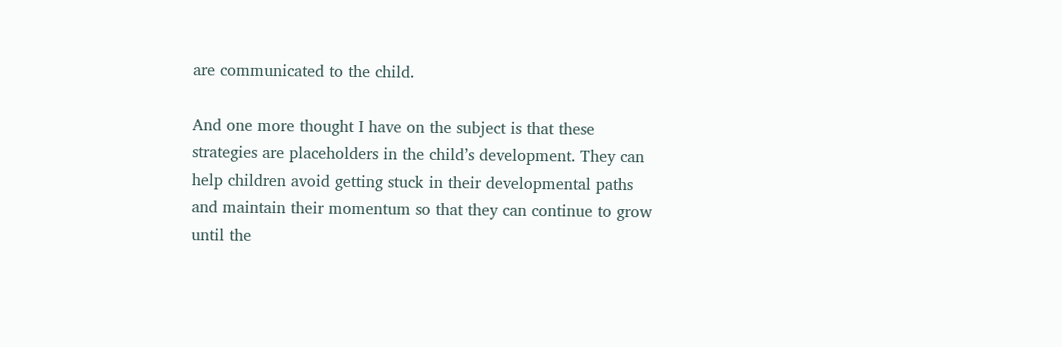are communicated to the child.

And one more thought I have on the subject is that these strategies are placeholders in the child’s development. They can help children avoid getting stuck in their developmental paths and maintain their momentum so that they can continue to grow until the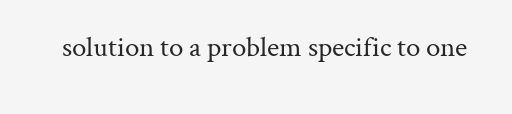solution to a problem specific to one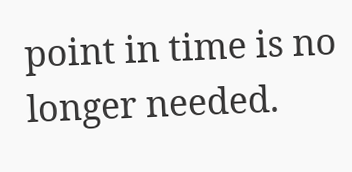point in time is no longer needed.